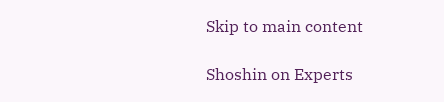Skip to main content

Shoshin on Experts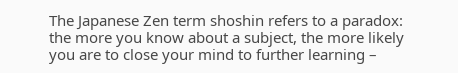The Japanese Zen term shoshin refers to a paradox: the more you know about a subject, the more likely you are to close your mind to further learning –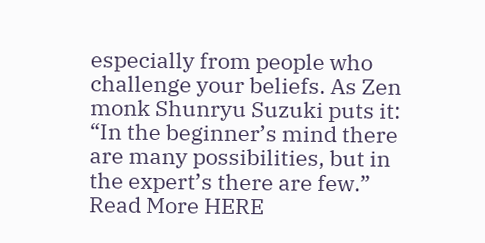especially from people who challenge your beliefs. As Zen monk Shunryu Suzuki puts it: “In the beginner’s mind there are many possibilities, but in the expert’s there are few.” Read More HERE